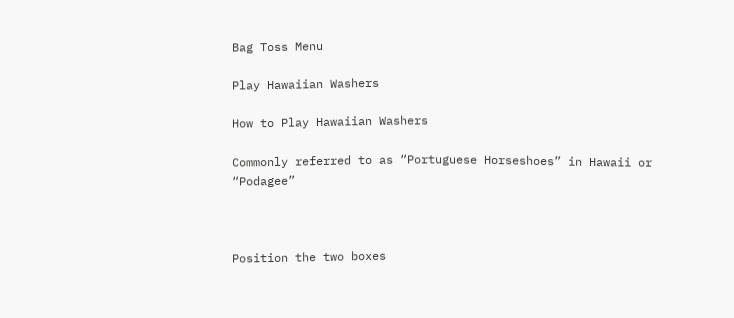Bag Toss Menu

Play Hawaiian Washers

How to Play Hawaiian Washers

Commonly referred to as “Portuguese Horseshoes” in Hawaii or “Podagee”



Position the two boxes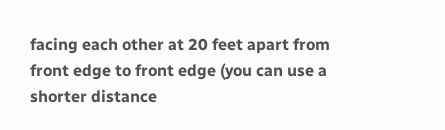facing each other at 20 feet apart from front edge to front edge (you can use a shorter distance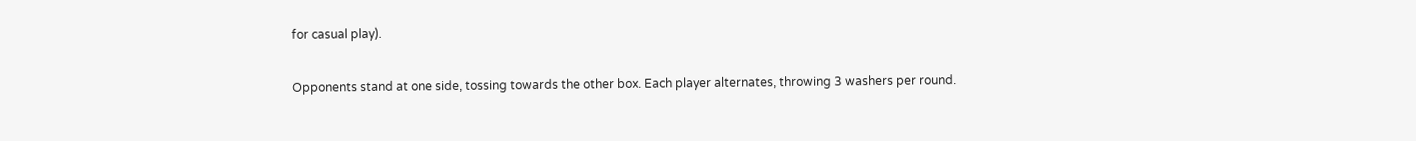for casual play).

Opponents stand at one side, tossing towards the other box. Each player alternates, throwing 3 washers per round.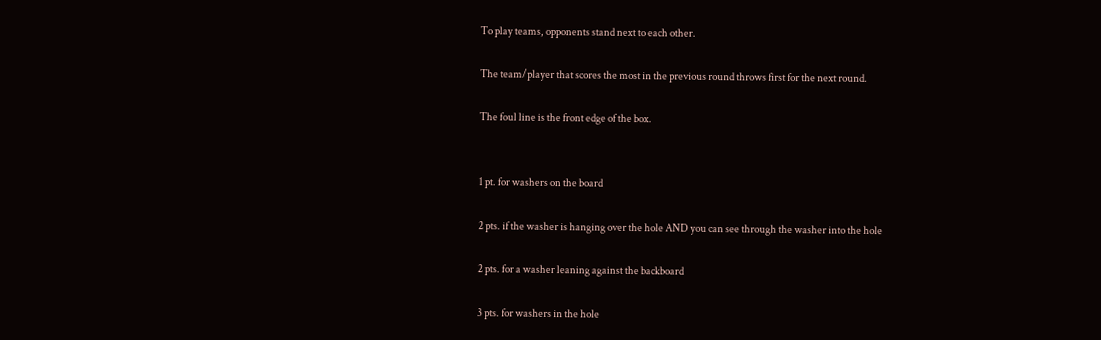To play teams, opponents stand next to each other.

The team/player that scores the most in the previous round throws first for the next round.

The foul line is the front edge of the box.


1 pt. for washers on the board

2 pts. if the washer is hanging over the hole AND you can see through the washer into the hole

2 pts. for a washer leaning against the backboard

3 pts. for washers in the hole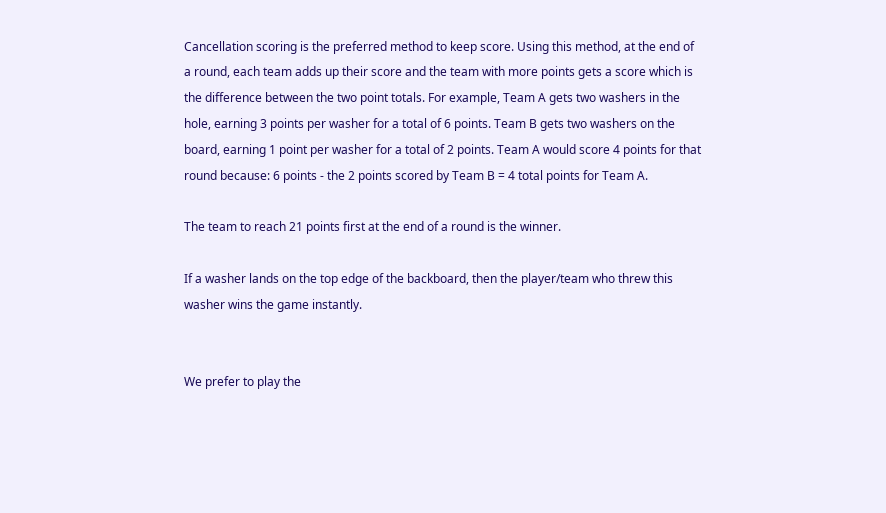Cancellation scoring is the preferred method to keep score. Using this method, at the end of a round, each team adds up their score and the team with more points gets a score which is the difference between the two point totals. For example, Team A gets two washers in the hole, earning 3 points per washer for a total of 6 points. Team B gets two washers on the board, earning 1 point per washer for a total of 2 points. Team A would score 4 points for that round because: 6 points - the 2 points scored by Team B = 4 total points for Team A.

The team to reach 21 points first at the end of a round is the winner.

If a washer lands on the top edge of the backboard, then the player/team who threw this washer wins the game instantly.


We prefer to play the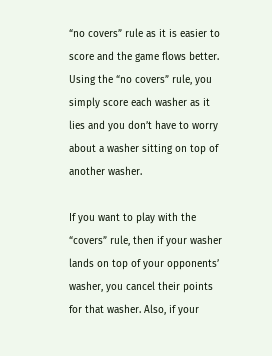“no covers” rule as it is easier to score and the game flows better. Using the “no covers” rule, you simply score each washer as it lies and you don’t have to worry about a washer sitting on top of another washer.

If you want to play with the “covers” rule, then if your washer lands on top of your opponents’ washer, you cancel their points for that washer. Also, if your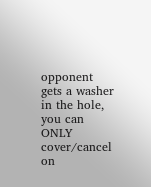opponent gets a washer in the hole, you can ONLY cover/cancel on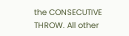the CONSECUTIVE THROW. All other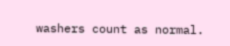washers count as normal.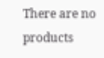There are no products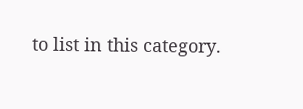to list in this category.